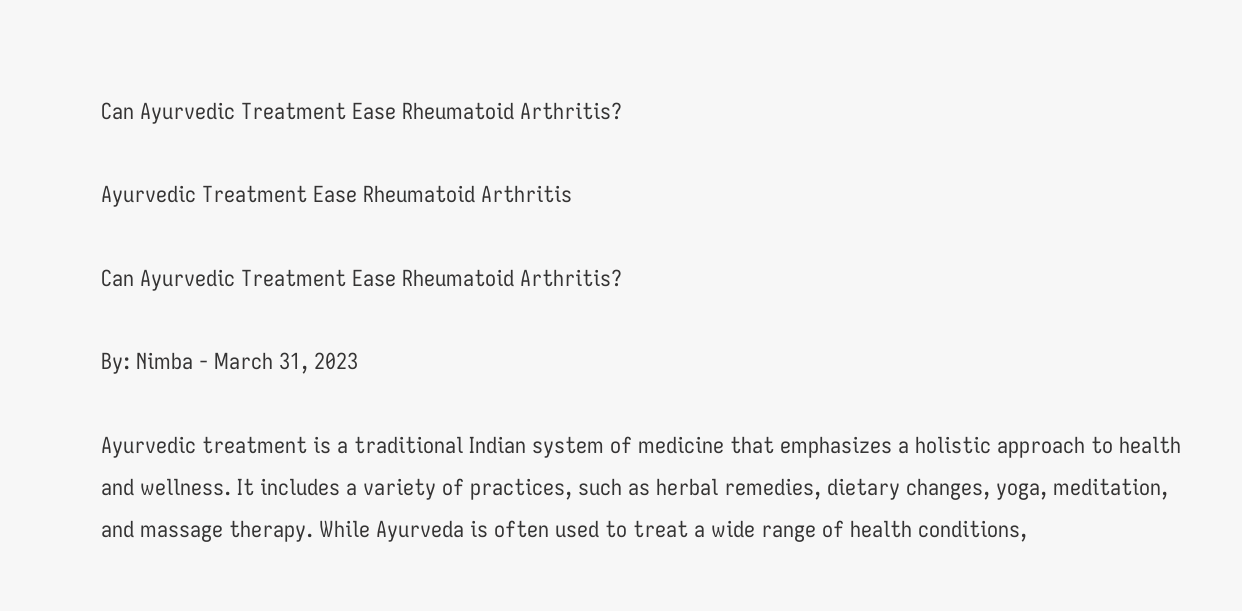Can Ayurvedic Treatment Ease Rheumatoid Arthritis?

Ayurvedic Treatment Ease Rheumatoid Arthritis

Can Ayurvedic Treatment Ease Rheumatoid Arthritis?

By: Nimba - March 31, 2023

Ayurvedic treatment is a traditional Indian system of medicine that emphasizes a holistic approach to health and wellness. It includes a variety of practices, such as herbal remedies, dietary changes, yoga, meditation, and massage therapy. While Ayurveda is often used to treat a wide range of health conditions,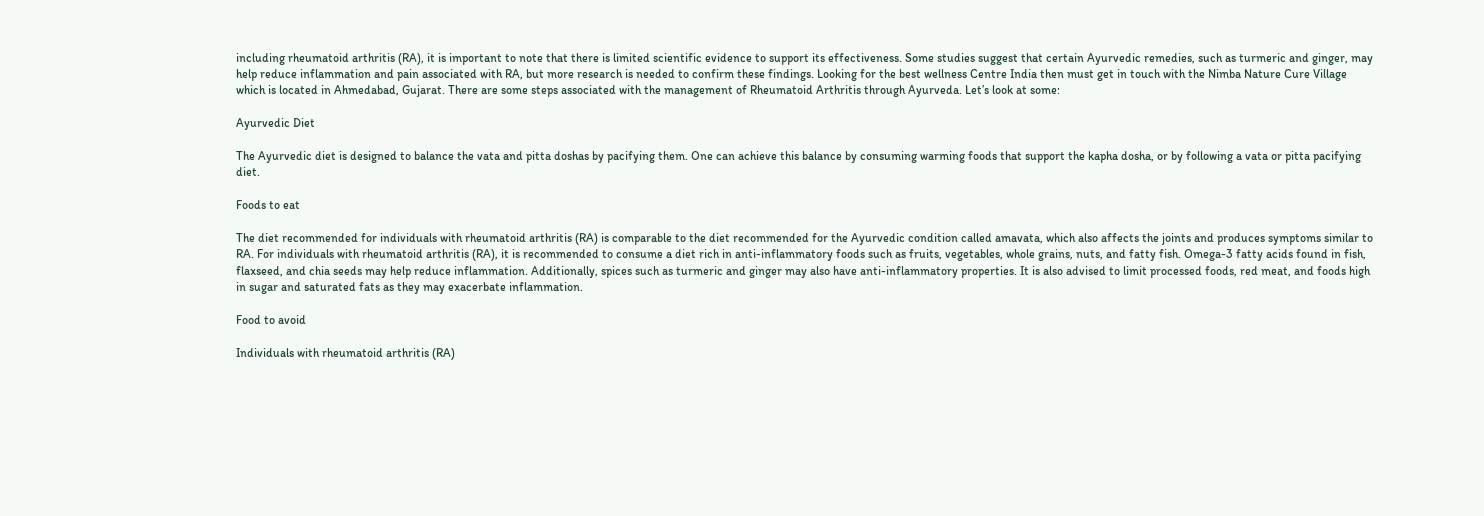including rheumatoid arthritis (RA), it is important to note that there is limited scientific evidence to support its effectiveness. Some studies suggest that certain Ayurvedic remedies, such as turmeric and ginger, may help reduce inflammation and pain associated with RA, but more research is needed to confirm these findings. Looking for the best wellness Centre India then must get in touch with the Nimba Nature Cure Village which is located in Ahmedabad, Gujarat. There are some steps associated with the management of Rheumatoid Arthritis through Ayurveda. Let’s look at some:

Ayurvedic Diet

The Ayurvedic diet is designed to balance the vata and pitta doshas by pacifying them. One can achieve this balance by consuming warming foods that support the kapha dosha, or by following a vata or pitta pacifying diet.

Foods to eat

The diet recommended for individuals with rheumatoid arthritis (RA) is comparable to the diet recommended for the Ayurvedic condition called amavata, which also affects the joints and produces symptoms similar to RA. For individuals with rheumatoid arthritis (RA), it is recommended to consume a diet rich in anti-inflammatory foods such as fruits, vegetables, whole grains, nuts, and fatty fish. Omega-3 fatty acids found in fish, flaxseed, and chia seeds may help reduce inflammation. Additionally, spices such as turmeric and ginger may also have anti-inflammatory properties. It is also advised to limit processed foods, red meat, and foods high in sugar and saturated fats as they may exacerbate inflammation.

Food to avoid

Individuals with rheumatoid arthritis (RA)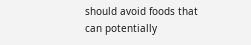should avoid foods that can potentially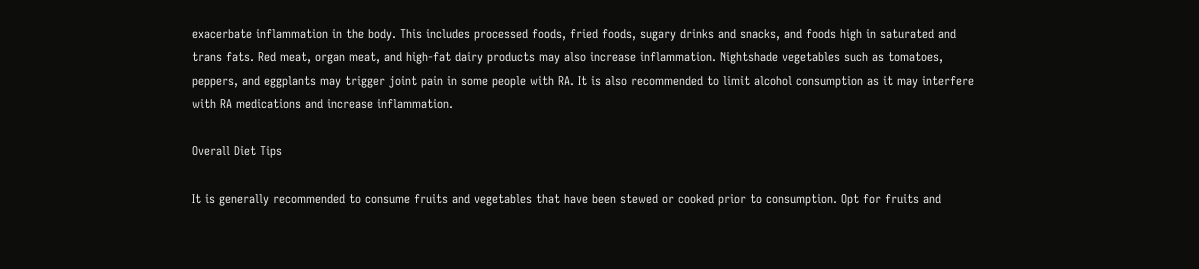exacerbate inflammation in the body. This includes processed foods, fried foods, sugary drinks and snacks, and foods high in saturated and trans fats. Red meat, organ meat, and high-fat dairy products may also increase inflammation. Nightshade vegetables such as tomatoes, peppers, and eggplants may trigger joint pain in some people with RA. It is also recommended to limit alcohol consumption as it may interfere with RA medications and increase inflammation.

Overall Diet Tips

It is generally recommended to consume fruits and vegetables that have been stewed or cooked prior to consumption. Opt for fruits and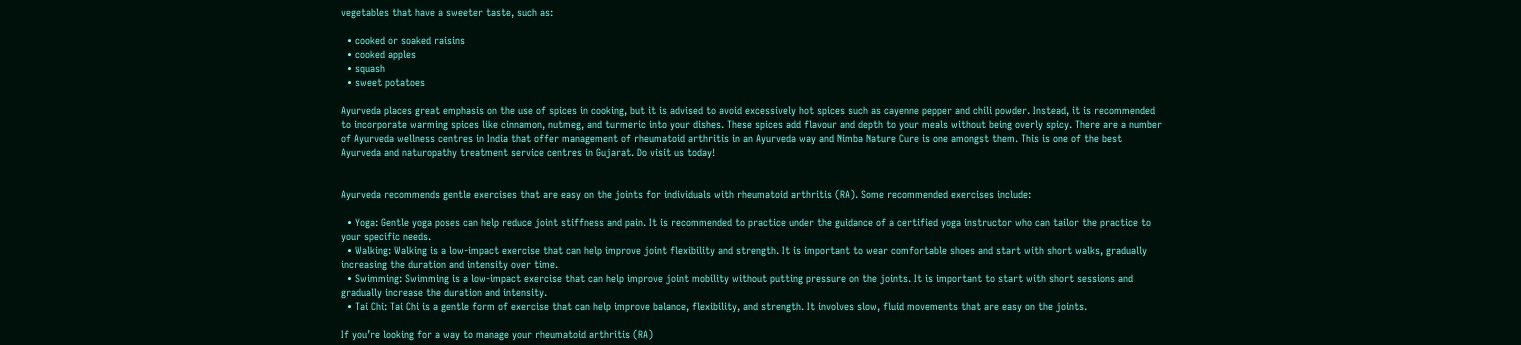vegetables that have a sweeter taste, such as:

  • cooked or soaked raisins
  • cooked apples
  • squash
  • sweet potatoes

Ayurveda places great emphasis on the use of spices in cooking, but it is advised to avoid excessively hot spices such as cayenne pepper and chili powder. Instead, it is recommended to incorporate warming spices like cinnamon, nutmeg, and turmeric into your dishes. These spices add flavour and depth to your meals without being overly spicy. There are a number of Ayurveda wellness centres in India that offer management of rheumatoid arthritis in an Ayurveda way and Nimba Nature Cure is one amongst them. This is one of the best Ayurveda and naturopathy treatment service centres in Gujarat. Do visit us today!


Ayurveda recommends gentle exercises that are easy on the joints for individuals with rheumatoid arthritis (RA). Some recommended exercises include:

  • Yoga: Gentle yoga poses can help reduce joint stiffness and pain. It is recommended to practice under the guidance of a certified yoga instructor who can tailor the practice to your specific needs.
  • Walking: Walking is a low-impact exercise that can help improve joint flexibility and strength. It is important to wear comfortable shoes and start with short walks, gradually increasing the duration and intensity over time.
  • Swimming: Swimming is a low-impact exercise that can help improve joint mobility without putting pressure on the joints. It is important to start with short sessions and gradually increase the duration and intensity.
  • Tai Chi: Tai Chi is a gentle form of exercise that can help improve balance, flexibility, and strength. It involves slow, fluid movements that are easy on the joints.

If you’re looking for a way to manage your rheumatoid arthritis (RA)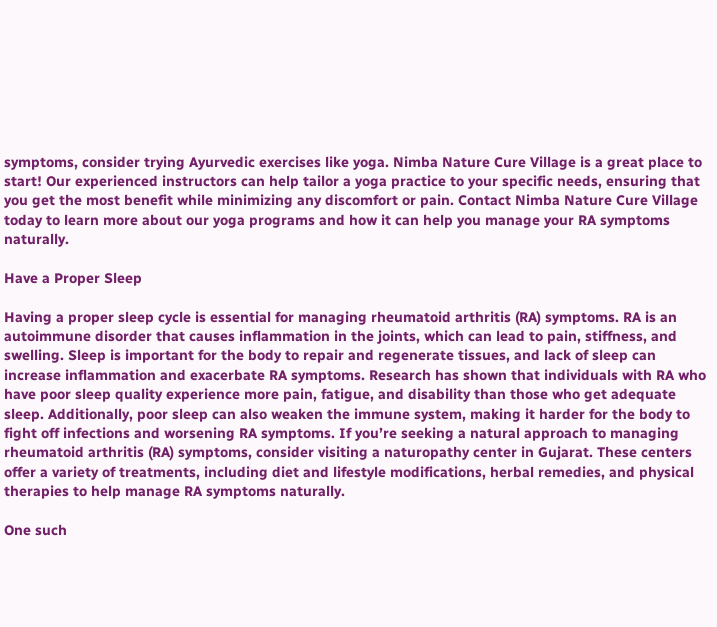symptoms, consider trying Ayurvedic exercises like yoga. Nimba Nature Cure Village is a great place to start! Our experienced instructors can help tailor a yoga practice to your specific needs, ensuring that you get the most benefit while minimizing any discomfort or pain. Contact Nimba Nature Cure Village today to learn more about our yoga programs and how it can help you manage your RA symptoms naturally.

Have a Proper Sleep

Having a proper sleep cycle is essential for managing rheumatoid arthritis (RA) symptoms. RA is an autoimmune disorder that causes inflammation in the joints, which can lead to pain, stiffness, and swelling. Sleep is important for the body to repair and regenerate tissues, and lack of sleep can increase inflammation and exacerbate RA symptoms. Research has shown that individuals with RA who have poor sleep quality experience more pain, fatigue, and disability than those who get adequate sleep. Additionally, poor sleep can also weaken the immune system, making it harder for the body to fight off infections and worsening RA symptoms. If you’re seeking a natural approach to managing rheumatoid arthritis (RA) symptoms, consider visiting a naturopathy center in Gujarat. These centers offer a variety of treatments, including diet and lifestyle modifications, herbal remedies, and physical therapies to help manage RA symptoms naturally.

One such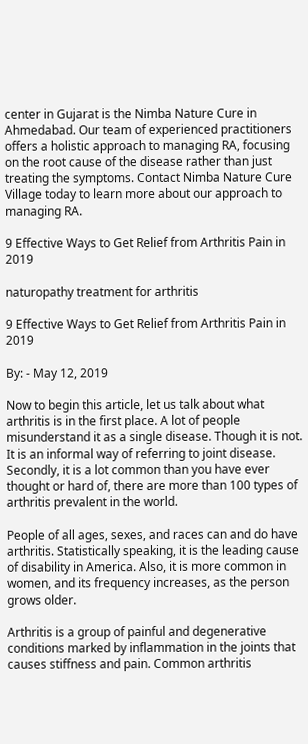center in Gujarat is the Nimba Nature Cure in Ahmedabad. Our team of experienced practitioners offers a holistic approach to managing RA, focusing on the root cause of the disease rather than just treating the symptoms. Contact Nimba Nature Cure Village today to learn more about our approach to managing RA.

9 Effective Ways to Get Relief from Arthritis Pain in 2019

naturopathy treatment for arthritis

9 Effective Ways to Get Relief from Arthritis Pain in 2019

By: - May 12, 2019

Now to begin this article, let us talk about what arthritis is in the first place. A lot of people misunderstand it as a single disease. Though it is not. It is an informal way of referring to joint disease. Secondly, it is a lot common than you have ever thought or hard of, there are more than 100 types of arthritis prevalent in the world.

People of all ages, sexes, and races can and do have arthritis. Statistically speaking, it is the leading cause of disability in America. Also, it is more common in women, and its frequency increases, as the person grows older.

Arthritis is a group of painful and degenerative conditions marked by inflammation in the joints that causes stiffness and pain. Common arthritis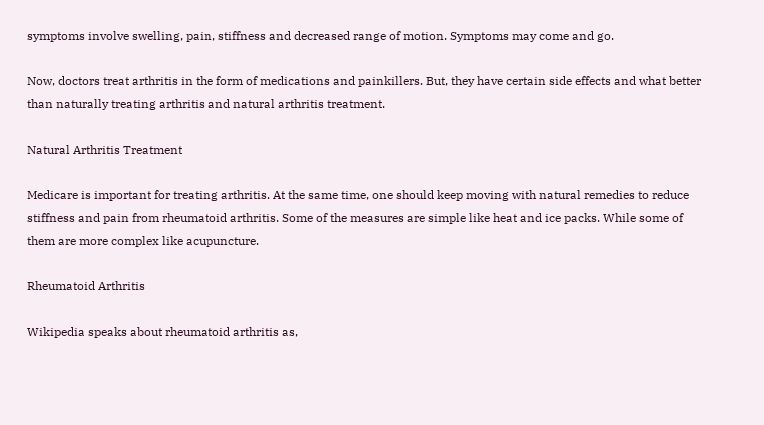symptoms involve swelling, pain, stiffness and decreased range of motion. Symptoms may come and go.

Now, doctors treat arthritis in the form of medications and painkillers. But, they have certain side effects and what better than naturally treating arthritis and natural arthritis treatment.

Natural Arthritis Treatment

Medicare is important for treating arthritis. At the same time, one should keep moving with natural remedies to reduce stiffness and pain from rheumatoid arthritis. Some of the measures are simple like heat and ice packs. While some of them are more complex like acupuncture.

Rheumatoid Arthritis

Wikipedia speaks about rheumatoid arthritis as,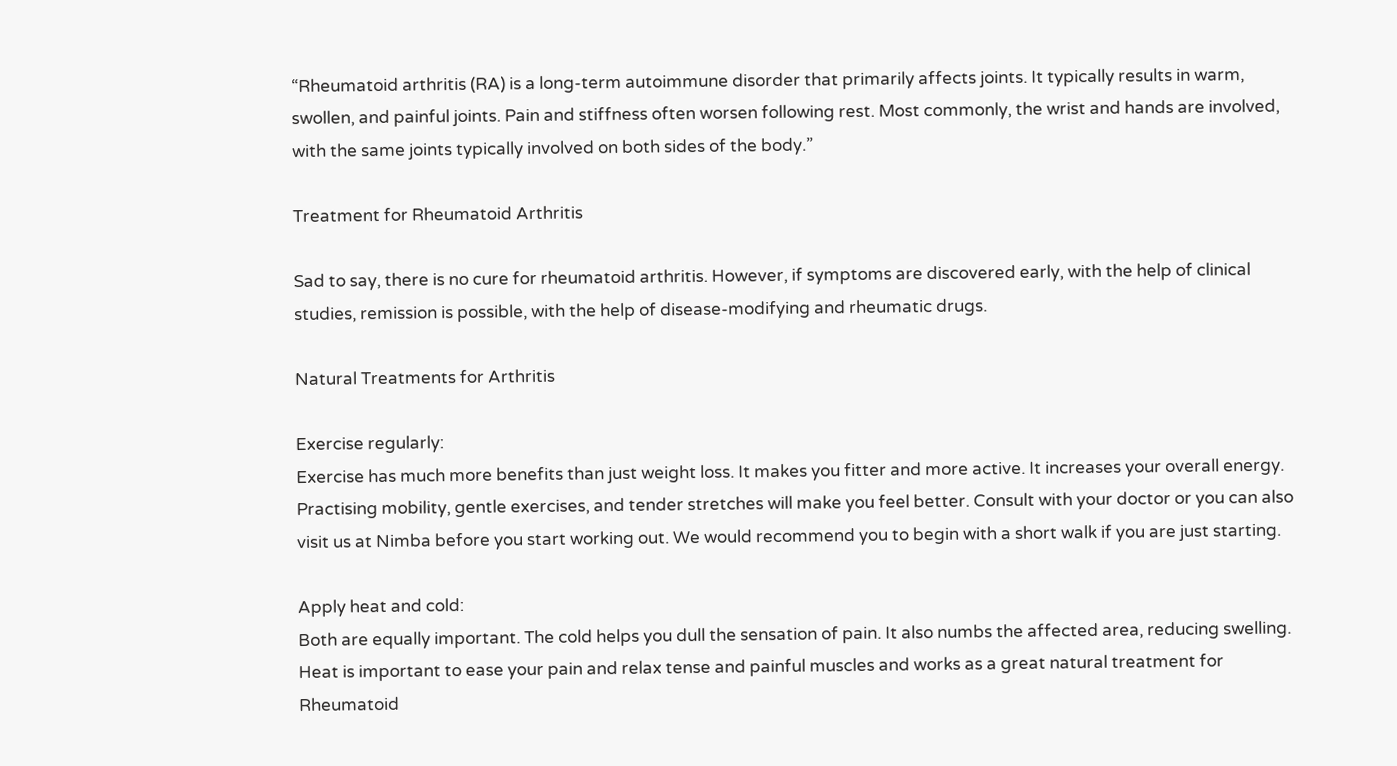“Rheumatoid arthritis (RA) is a long-term autoimmune disorder that primarily affects joints. It typically results in warm, swollen, and painful joints. Pain and stiffness often worsen following rest. Most commonly, the wrist and hands are involved, with the same joints typically involved on both sides of the body.”

Treatment for Rheumatoid Arthritis

Sad to say, there is no cure for rheumatoid arthritis. However, if symptoms are discovered early, with the help of clinical studies, remission is possible, with the help of disease-modifying and rheumatic drugs.

Natural Treatments for Arthritis

Exercise regularly:
Exercise has much more benefits than just weight loss. It makes you fitter and more active. It increases your overall energy. Practising mobility, gentle exercises, and tender stretches will make you feel better. Consult with your doctor or you can also visit us at Nimba before you start working out. We would recommend you to begin with a short walk if you are just starting.

Apply heat and cold:
Both are equally important. The cold helps you dull the sensation of pain. It also numbs the affected area, reducing swelling. Heat is important to ease your pain and relax tense and painful muscles and works as a great natural treatment for Rheumatoid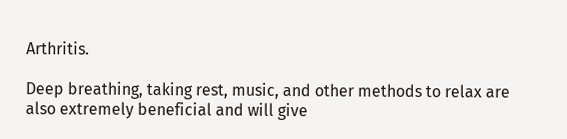Arthritis.

Deep breathing, taking rest, music, and other methods to relax are also extremely beneficial and will give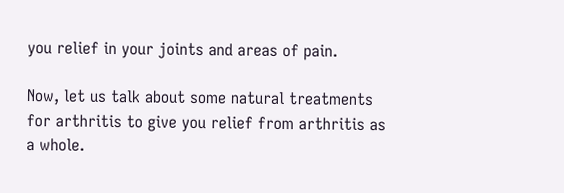you relief in your joints and areas of pain.

Now, let us talk about some natural treatments for arthritis to give you relief from arthritis as a whole.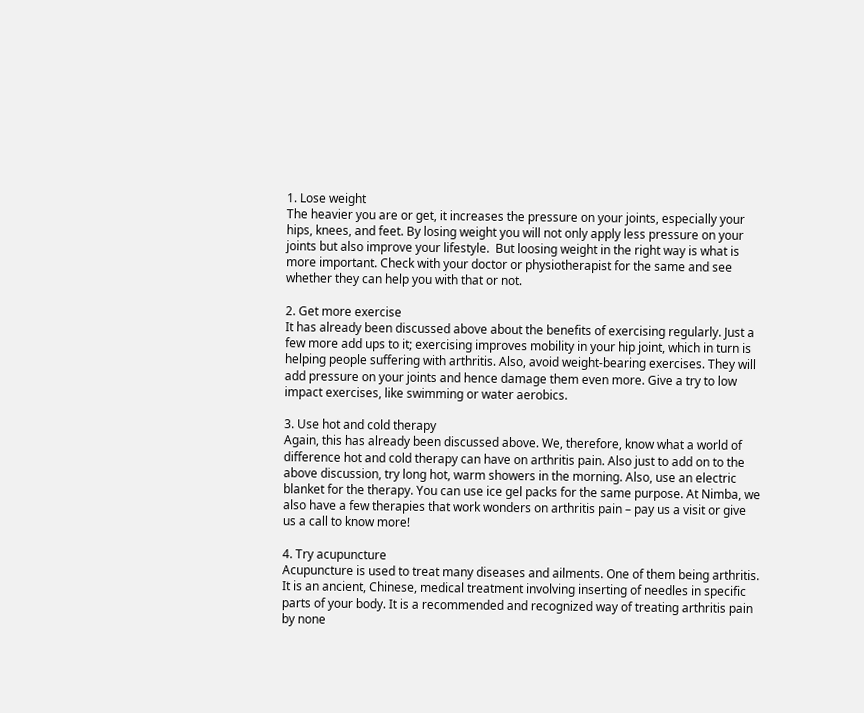1. Lose weight
The heavier you are or get, it increases the pressure on your joints, especially your hips, knees, and feet. By losing weight you will not only apply less pressure on your joints but also improve your lifestyle.  But loosing weight in the right way is what is more important. Check with your doctor or physiotherapist for the same and see whether they can help you with that or not.

2. Get more exercise
It has already been discussed above about the benefits of exercising regularly. Just a few more add ups to it; exercising improves mobility in your hip joint, which in turn is helping people suffering with arthritis. Also, avoid weight-bearing exercises. They will add pressure on your joints and hence damage them even more. Give a try to low impact exercises, like swimming or water aerobics.

3. Use hot and cold therapy
Again, this has already been discussed above. We, therefore, know what a world of difference hot and cold therapy can have on arthritis pain. Also just to add on to the above discussion, try long hot, warm showers in the morning. Also, use an electric blanket for the therapy. You can use ice gel packs for the same purpose. At Nimba, we also have a few therapies that work wonders on arthritis pain – pay us a visit or give us a call to know more!

4. Try acupuncture
Acupuncture is used to treat many diseases and ailments. One of them being arthritis. It is an ancient, Chinese, medical treatment involving inserting of needles in specific parts of your body. It is a recommended and recognized way of treating arthritis pain by none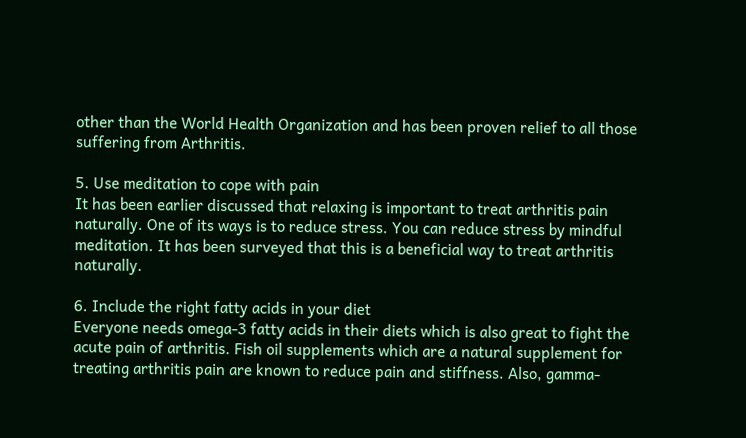other than the World Health Organization and has been proven relief to all those suffering from Arthritis.

5. Use meditation to cope with pain
It has been earlier discussed that relaxing is important to treat arthritis pain naturally. One of its ways is to reduce stress. You can reduce stress by mindful meditation. It has been surveyed that this is a beneficial way to treat arthritis naturally.

6. Include the right fatty acids in your diet
Everyone needs omega-3 fatty acids in their diets which is also great to fight the acute pain of arthritis. Fish oil supplements which are a natural supplement for treating arthritis pain are known to reduce pain and stiffness. Also, gamma-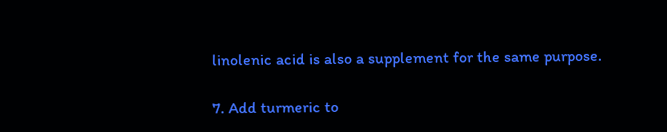linolenic acid is also a supplement for the same purpose.

7. Add turmeric to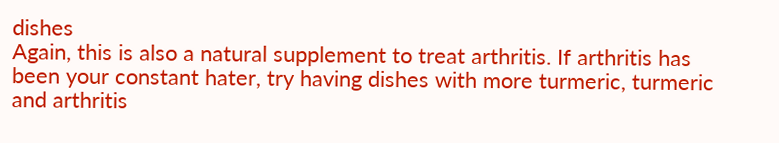dishes
Again, this is also a natural supplement to treat arthritis. If arthritis has been your constant hater, try having dishes with more turmeric, turmeric and arthritis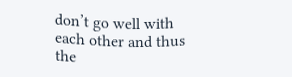don’t go well with each other and thus the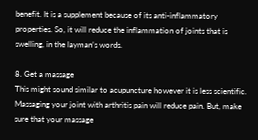benefit. It is a supplement because of its anti-inflammatory properties. So, it will reduce the inflammation of joints that is swelling, in the layman’s words.

8. Get a massage
This might sound similar to acupuncture however it is less scientific. Massaging your joint with arthritis pain will reduce pain. But, make sure that your massage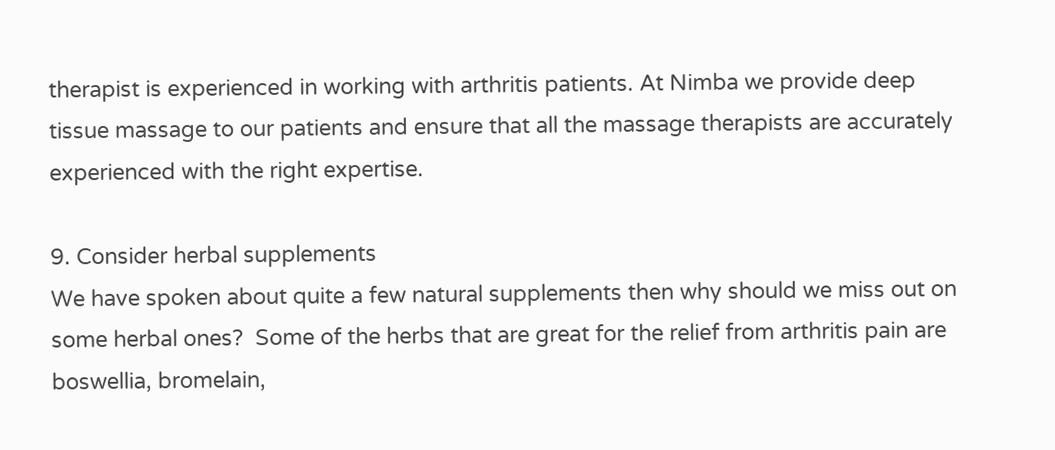therapist is experienced in working with arthritis patients. At Nimba we provide deep tissue massage to our patients and ensure that all the massage therapists are accurately experienced with the right expertise.

9. Consider herbal supplements
We have spoken about quite a few natural supplements then why should we miss out on some herbal ones?  Some of the herbs that are great for the relief from arthritis pain are boswellia, bromelain,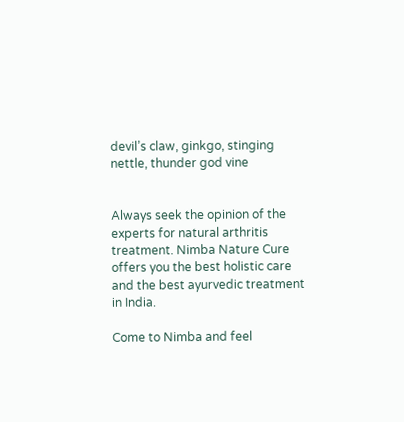devil’s claw, ginkgo, stinging nettle, thunder god vine


Always seek the opinion of the experts for natural arthritis treatment. Nimba Nature Cure offers you the best holistic care and the best ayurvedic treatment in India.

Come to Nimba and feel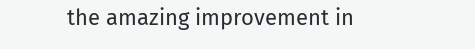the amazing improvement in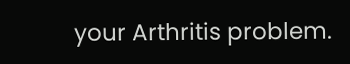your Arthritis problem.